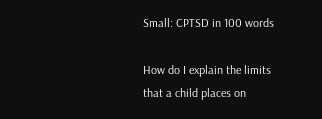Small: CPTSD in 100 words

How do I explain the limits that a child places on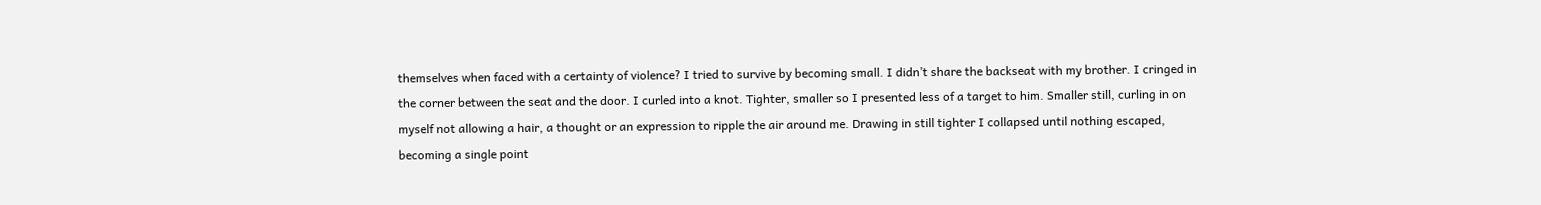themselves when faced with a certainty of violence? I tried to survive by becoming small. I didn’t share the backseat with my brother. I cringed in the corner between the seat and the door. I curled into a knot. Tighter, smaller so I presented less of a target to him. Smaller still, curling in on myself not allowing a hair, a thought or an expression to ripple the air around me. Drawing in still tighter I collapsed until nothing escaped, becoming a single point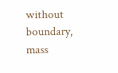without boundary, mass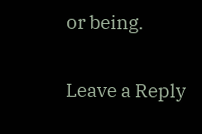or being.

Leave a Reply